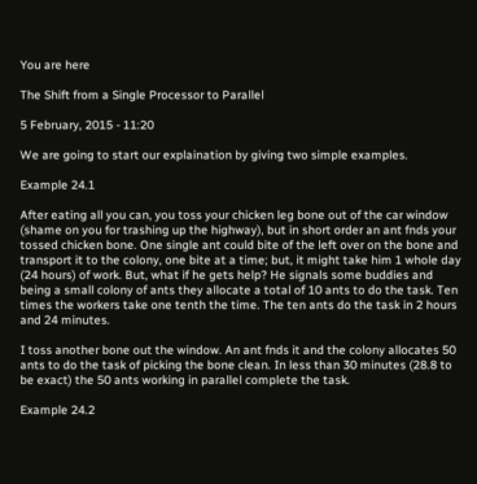You are here

The Shift from a Single Processor to Parallel

5 February, 2015 - 11:20

We are going to start our explaination by giving two simple examples.

Example 24.1

After eating all you can, you toss your chicken leg bone out of the car window (shame on you for trashing up the highway), but in short order an ant fnds your tossed chicken bone. One single ant could bite of the left over on the bone and transport it to the colony, one bite at a time; but, it might take him 1 whole day (24 hours) of work. But, what if he gets help? He signals some buddies and being a small colony of ants they allocate a total of 10 ants to do the task. Ten times the workers take one tenth the time. The ten ants do the task in 2 hours and 24 minutes.

I toss another bone out the window. An ant fnds it and the colony allocates 50 ants to do the task of picking the bone clean. In less than 30 minutes (28.8 to be exact) the 50 ants working in parallel complete the task.

Example 24.2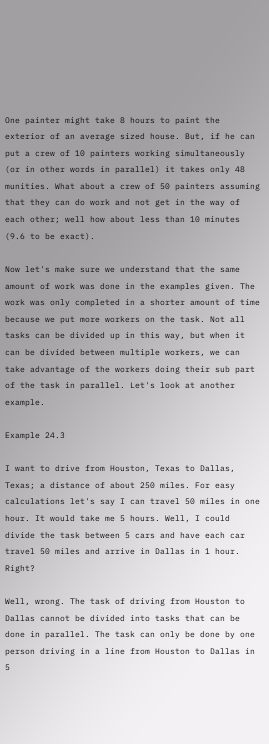One painter might take 8 hours to paint the exterior of an average sized house. But, if he can put a crew of 10 painters working simultaneously (or in other words in parallel) it takes only 48 munities. What about a crew of 50 painters assuming that they can do work and not get in the way of each other; well how about less than 10 minutes (9.6 to be exact).

Now let's make sure we understand that the same amount of work was done in the examples given. The work was only completed in a shorter amount of time because we put more workers on the task. Not all tasks can be divided up in this way, but when it can be divided between multiple workers, we can take advantage of the workers doing their sub part of the task in parallel. Let's look at another example.

Example 24.3

I want to drive from Houston, Texas to Dallas, Texas; a distance of about 250 miles. For easy calculations let's say I can travel 50 miles in one hour. It would take me 5 hours. Well, I could divide the task between 5 cars and have each car travel 50 miles and arrive in Dallas in 1 hour. Right?

Well, wrong. The task of driving from Houston to Dallas cannot be divided into tasks that can be done in parallel. The task can only be done by one person driving in a line from Houston to Dallas in 5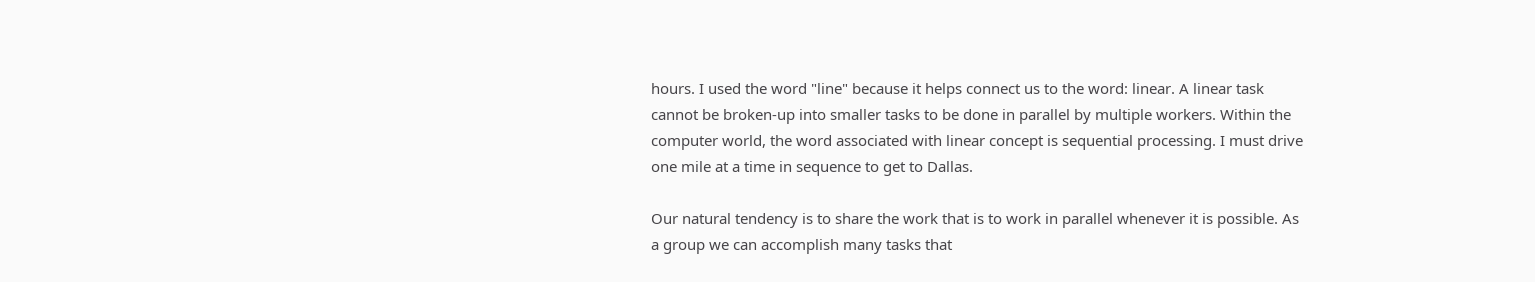hours. I used the word "line" because it helps connect us to the word: linear. A linear task cannot be broken-up into smaller tasks to be done in parallel by multiple workers. Within the computer world, the word associated with linear concept is sequential processing. I must drive one mile at a time in sequence to get to Dallas.

Our natural tendency is to share the work that is to work in parallel whenever it is possible. As a group we can accomplish many tasks that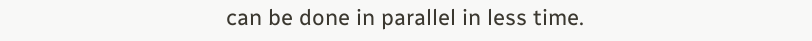can be done in parallel in less time.